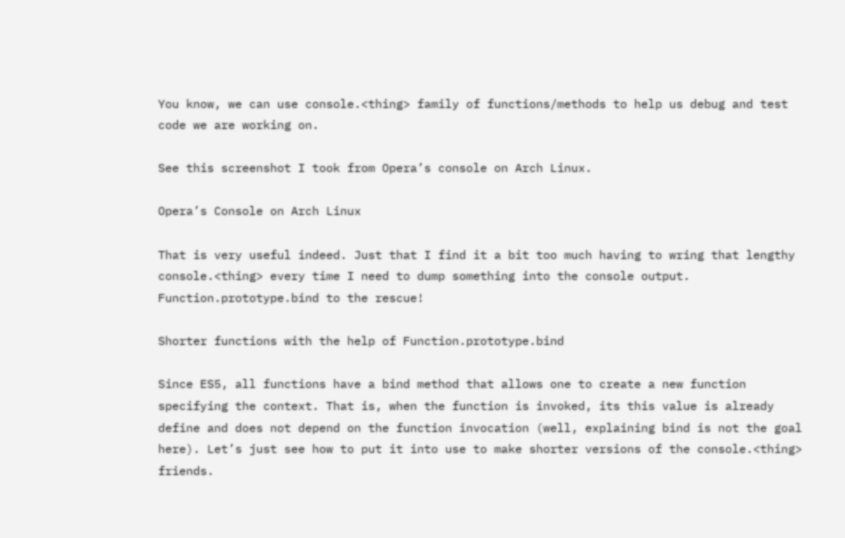You know, we can use console.<thing> family of functions/methods to help us debug and test code we are working on.

See this screenshot I took from Opera’s console on Arch Linux.

Opera’s Console on Arch Linux

That is very useful indeed. Just that I find it a bit too much having to wring that lengthy console.<thing> every time I need to dump something into the console output. Function.prototype.bind to the rescue!

Shorter functions with the help of Function.prototype.bind

Since ES5, all functions have a bind method that allows one to create a new function specifying the context. That is, when the function is invoked, its this value is already define and does not depend on the function invocation (well, explaining bind is not the goal here). Let’s just see how to put it into use to make shorter versions of the console.<thing> friends.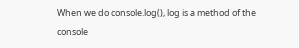When we do console.log(), log is a method of the console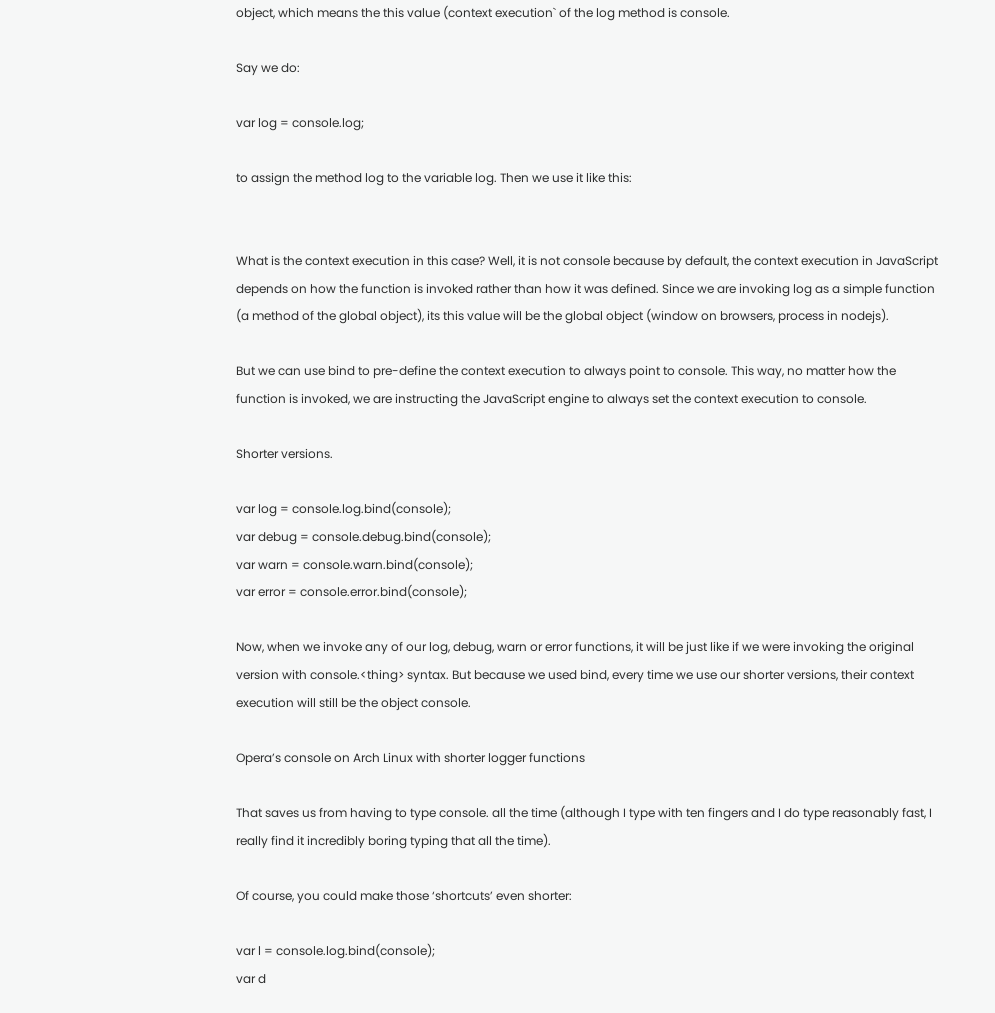object, which means the this value (context execution` of the log method is console.

Say we do:

var log = console.log;

to assign the method log to the variable log. Then we use it like this:


What is the context execution in this case? Well, it is not console because by default, the context execution in JavaScript depends on how the function is invoked rather than how it was defined. Since we are invoking log as a simple function (a method of the global object), its this value will be the global object (window on browsers, process in nodejs).

But we can use bind to pre-define the context execution to always point to console. This way, no matter how the function is invoked, we are instructing the JavaScript engine to always set the context execution to console.

Shorter versions.

var log = console.log.bind(console);
var debug = console.debug.bind(console);
var warn = console.warn.bind(console);
var error = console.error.bind(console);

Now, when we invoke any of our log, debug, warn or error functions, it will be just like if we were invoking the original version with console.<thing> syntax. But because we used bind, every time we use our shorter versions, their context execution will still be the object console.

Opera’s console on Arch Linux with shorter logger functions

That saves us from having to type console. all the time (although I type with ten fingers and I do type reasonably fast, I really find it incredibly boring typing that all the time).

Of course, you could make those ‘shortcuts’ even shorter:

var l = console.log.bind(console);
var d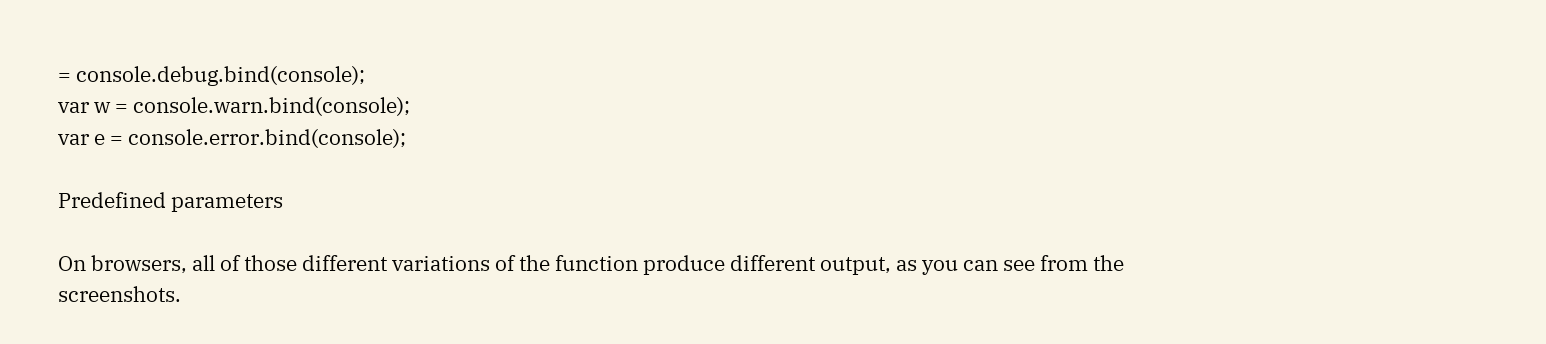= console.debug.bind(console);
var w = console.warn.bind(console);
var e = console.error.bind(console);

Predefined parameters

On browsers, all of those different variations of the function produce different output, as you can see from the screenshots.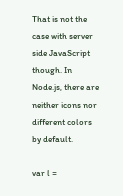That is not the case with server side JavaScript though. In Node.js, there are neither icons nor different colors by default.

var l =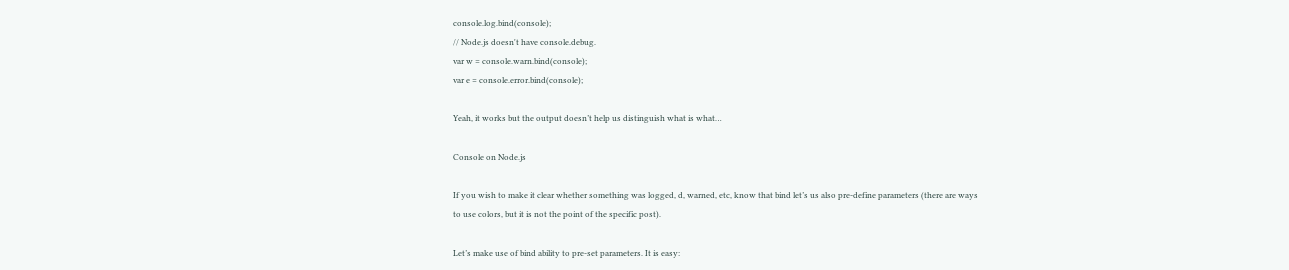console.log.bind(console);
// Node.js doesn't have console.debug.
var w = console.warn.bind(console);
var e = console.error.bind(console);

Yeah, it works but the output doesn’t help us distinguish what is what…

Console on Node.js

If you wish to make it clear whether something was logged, d, warned, etc, know that bind let’s us also pre-define parameters (there are ways to use colors, but it is not the point of the specific post).

Let’s make use of bind ability to pre-set parameters. It is easy: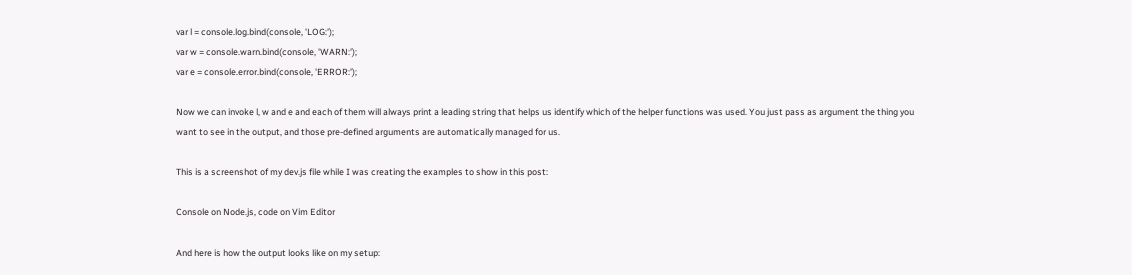var l = console.log.bind(console, 'LOG:');
var w = console.warn.bind(console, 'WARN:');
var e = console.error.bind(console, 'ERROR:');

Now we can invoke l, w and e and each of them will always print a leading string that helps us identify which of the helper functions was used. You just pass as argument the thing you want to see in the output, and those pre-defined arguments are automatically managed for us.

This is a screenshot of my dev.js file while I was creating the examples to show in this post:

Console on Node.js, code on Vim Editor

And here is how the output looks like on my setup: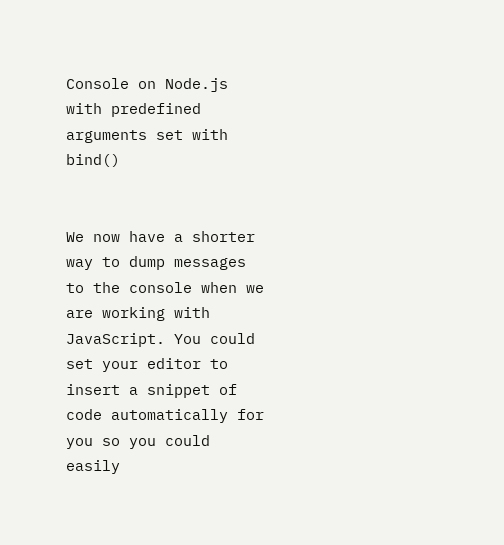Console on Node.js with predefined arguments set with bind()


We now have a shorter way to dump messages to the console when we are working with JavaScript. You could set your editor to insert a snippet of code automatically for you so you could easily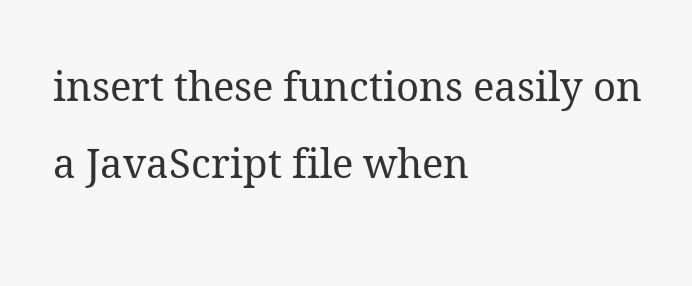insert these functions easily on a JavaScript file when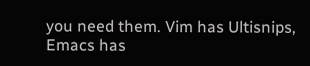you need them. Vim has Ultisnips, Emacs has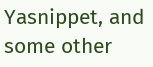Yasnippet, and some other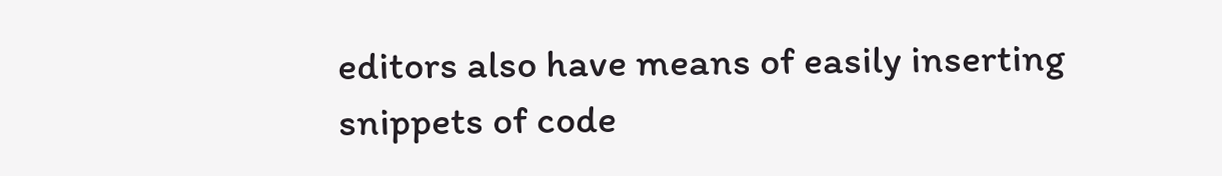editors also have means of easily inserting snippets of code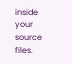inside your source files.